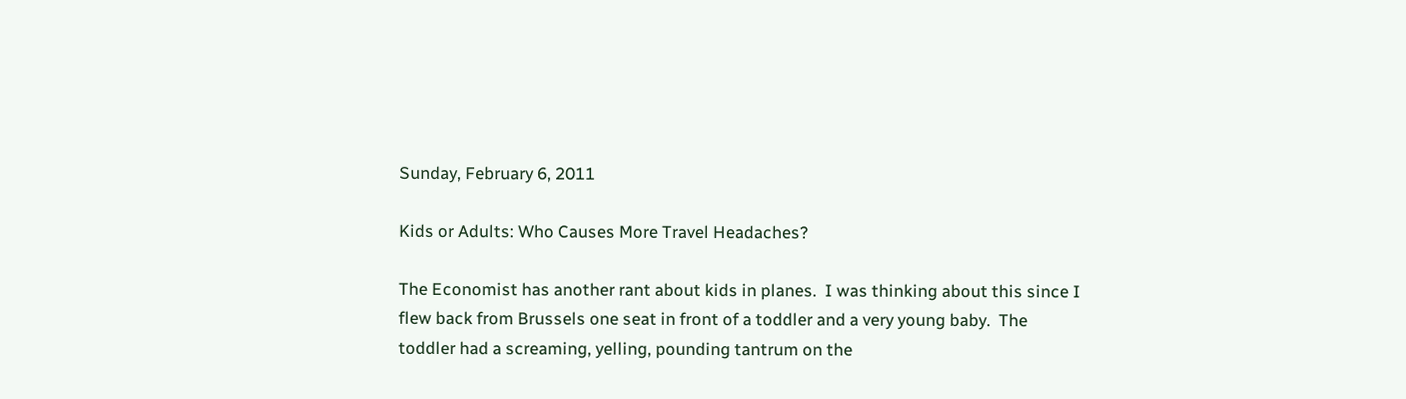Sunday, February 6, 2011

Kids or Adults: Who Causes More Travel Headaches?

The Economist has another rant about kids in planes.  I was thinking about this since I flew back from Brussels one seat in front of a toddler and a very young baby.  The toddler had a screaming, yelling, pounding tantrum on the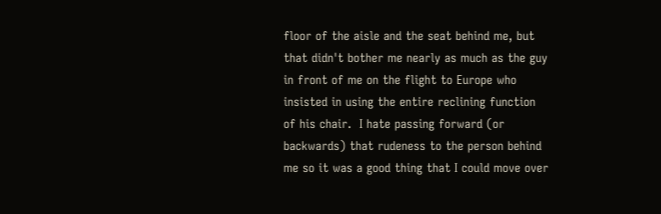floor of the aisle and the seat behind me, but that didn't bother me nearly as much as the guy in front of me on the flight to Europe who insisted in using the entire reclining function of his chair.  I hate passing forward (or backwards) that rudeness to the person behind me so it was a good thing that I could move over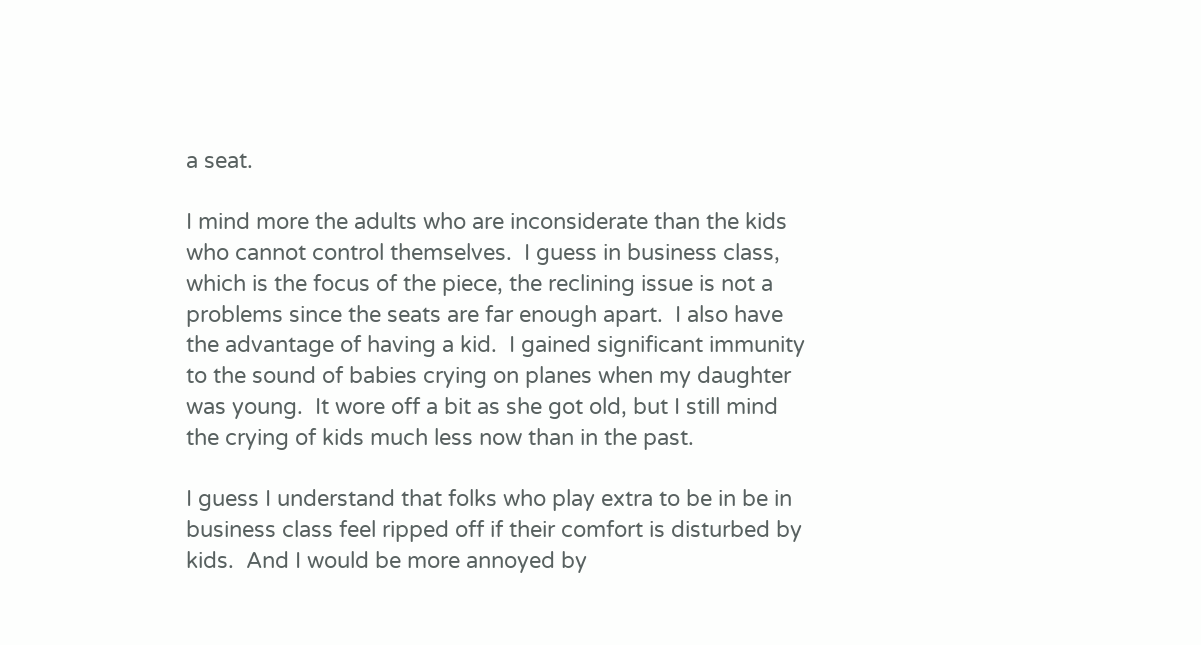a seat.

I mind more the adults who are inconsiderate than the kids who cannot control themselves.  I guess in business class, which is the focus of the piece, the reclining issue is not a problems since the seats are far enough apart.  I also have the advantage of having a kid.  I gained significant immunity to the sound of babies crying on planes when my daughter was young.  It wore off a bit as she got old, but I still mind the crying of kids much less now than in the past.

I guess I understand that folks who play extra to be in be in business class feel ripped off if their comfort is disturbed by kids.  And I would be more annoyed by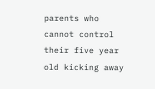parents who cannot control their five year old kicking away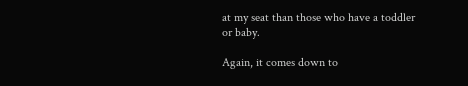at my seat than those who have a toddler or baby.

Again, it comes down to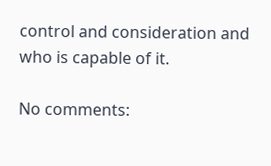control and consideration and who is capable of it.

No comments: